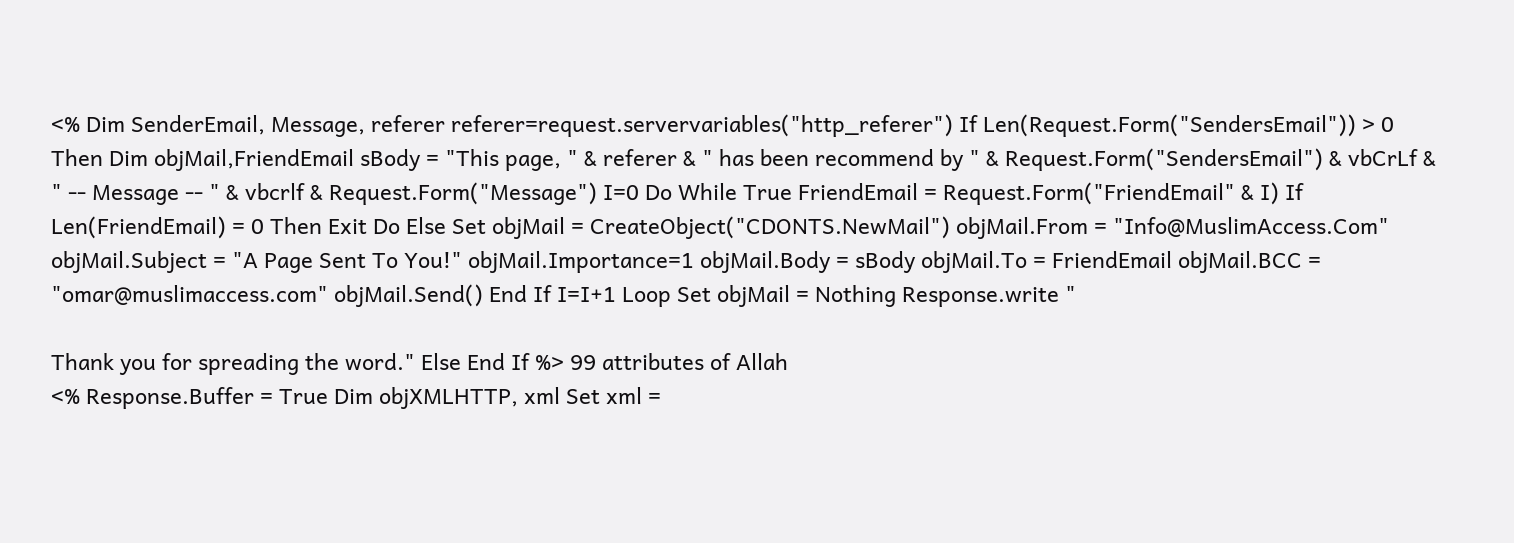<% Dim SenderEmail, Message, referer referer=request.servervariables("http_referer") If Len(Request.Form("SendersEmail")) > 0 Then Dim objMail,FriendEmail sBody = "This page, " & referer & " has been recommend by " & Request.Form("SendersEmail") & vbCrLf & " -- Message -- " & vbcrlf & Request.Form("Message") I=0 Do While True FriendEmail = Request.Form("FriendEmail" & I) If Len(FriendEmail) = 0 Then Exit Do Else Set objMail = CreateObject("CDONTS.NewMail") objMail.From = "Info@MuslimAccess.Com" objMail.Subject = "A Page Sent To You!" objMail.Importance=1 objMail.Body = sBody objMail.To = FriendEmail objMail.BCC = "omar@muslimaccess.com" objMail.Send() End If I=I+1 Loop Set objMail = Nothing Response.write "

Thank you for spreading the word." Else End If %> 99 attributes of Allah
<% Response.Buffer = True Dim objXMLHTTP, xml Set xml =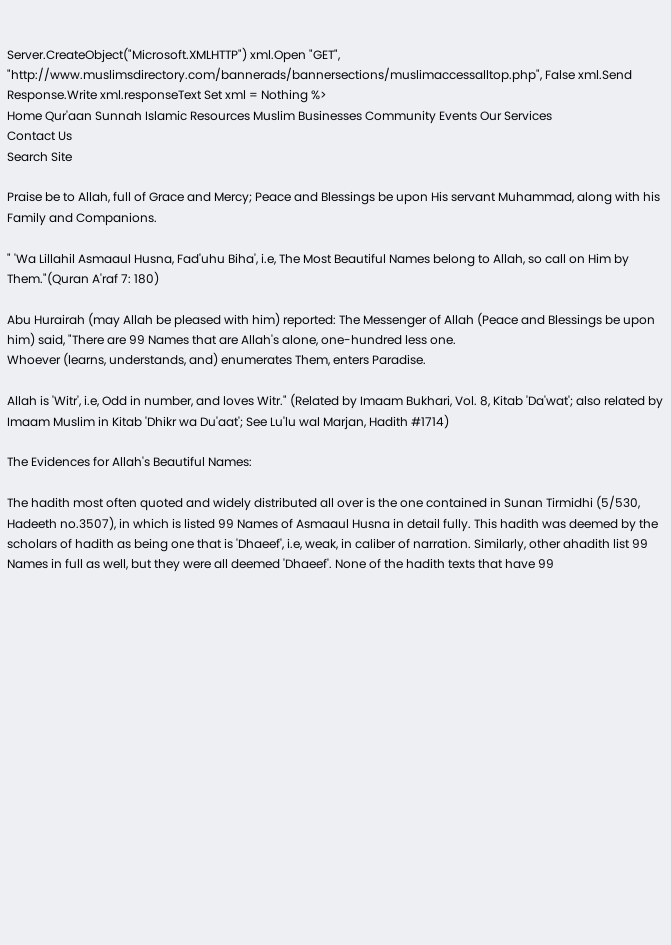Server.CreateObject("Microsoft.XMLHTTP") xml.Open "GET", "http://www.muslimsdirectory.com/bannerads/bannersections/muslimaccessalltop.php", False xml.Send Response.Write xml.responseText Set xml = Nothing %>
Home Qur'aan Sunnah Islamic Resources Muslim Businesses Community Events Our Services
Contact Us
Search Site

Praise be to Allah, full of Grace and Mercy; Peace and Blessings be upon His servant Muhammad, along with his Family and Companions.

" 'Wa Lillahil Asmaaul Husna, Fad'uhu Biha', i.e, The Most Beautiful Names belong to Allah, so call on Him by Them."(Quran A'raf 7: 180)

Abu Hurairah (may Allah be pleased with him) reported: The Messenger of Allah (Peace and Blessings be upon him) said, "There are 99 Names that are Allah's alone, one-hundred less one.
Whoever (learns, understands, and) enumerates Them, enters Paradise.

Allah is 'Witr', i.e, Odd in number, and loves Witr." (Related by Imaam Bukhari, Vol. 8, Kitab 'Da'wat'; also related by Imaam Muslim in Kitab 'Dhikr wa Du'aat'; See Lu'lu wal Marjan, Hadith #1714)

The Evidences for Allah's Beautiful Names:

The hadith most often quoted and widely distributed all over is the one contained in Sunan Tirmidhi (5/530, Hadeeth no.3507), in which is listed 99 Names of Asmaaul Husna in detail fully. This hadith was deemed by the scholars of hadith as being one that is 'Dhaeef', i.e, weak, in caliber of narration. Similarly, other ahadith list 99 Names in full as well, but they were all deemed 'Dhaeef'. None of the hadith texts that have 99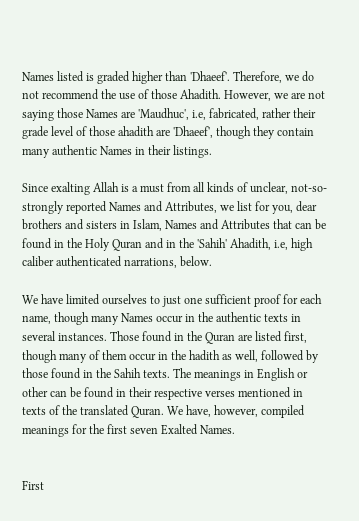Names listed is graded higher than 'Dhaeef'. Therefore, we do not recommend the use of those Ahadith. However, we are not saying those Names are 'Maudhuc', i.e, fabricated, rather their grade level of those ahadith are 'Dhaeef', though they contain many authentic Names in their listings.

Since exalting Allah is a must from all kinds of unclear, not-so-strongly reported Names and Attributes, we list for you, dear brothers and sisters in Islam, Names and Attributes that can be found in the Holy Quran and in the 'Sahih' Ahadith, i.e, high caliber authenticated narrations, below.

We have limited ourselves to just one sufficient proof for each name, though many Names occur in the authentic texts in several instances. Those found in the Quran are listed first, though many of them occur in the hadith as well, followed by those found in the Sahih texts. The meanings in English or other can be found in their respective verses mentioned in texts of the translated Quran. We have, however, compiled meanings for the first seven Exalted Names.


First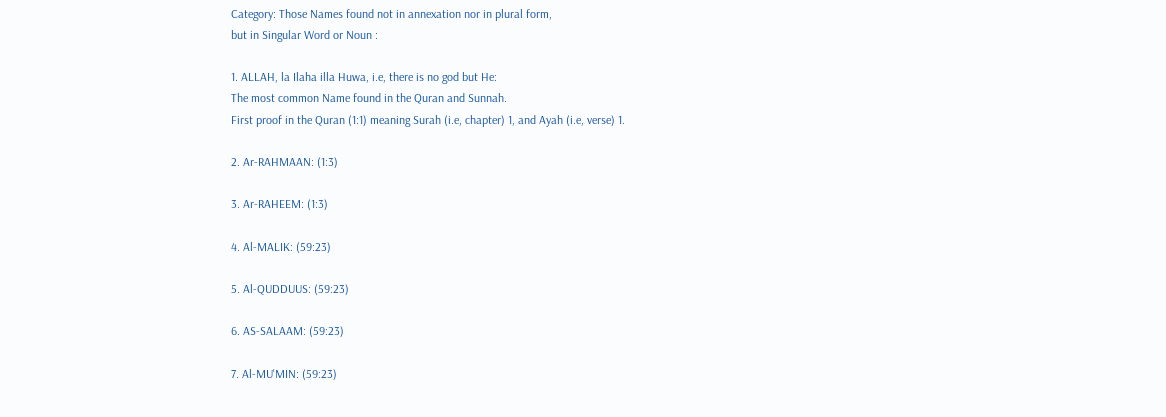Category: Those Names found not in annexation nor in plural form,
but in Singular Word or Noun :

1. ALLAH, la Ilaha illa Huwa, i.e, there is no god but He:
The most common Name found in the Quran and Sunnah.
First proof in the Quran (1:1) meaning Surah (i.e, chapter) 1, and Ayah (i.e, verse) 1.

2. Ar-RAHMAAN: (1:3)

3. Ar-RAHEEM: (1:3)

4. Al-MALIK: (59:23)

5. Al-QUDDUUS: (59:23)

6. AS-SALAAM: (59:23)

7. Al-MU'MIN: (59:23)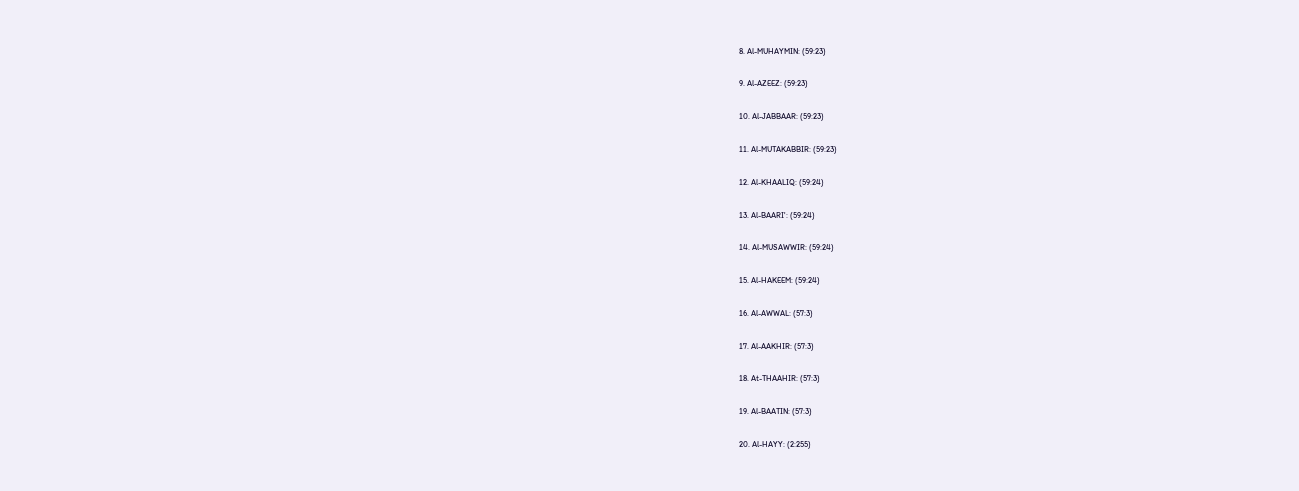8. Al-MUHAYMIN: (59:23)

9. Al-AZEEZ: (59:23)

10. Al-JABBAAR: (59:23)

11. Al-MUTAKABBIR: (59:23)

12. Al-KHAALIQ: (59:24)

13. Al-BAARI': (59:24)

14. Al-MUSAWWIR: (59:24)

15. Al-HAKEEM: (59:24)

16. Al-AWWAL: (57:3)

17. Al-AAKHIR: (57:3)

18. At-THAAHIR: (57:3)

19. Al-BAATIN: (57:3)

20. Al-HAYY: (2:255)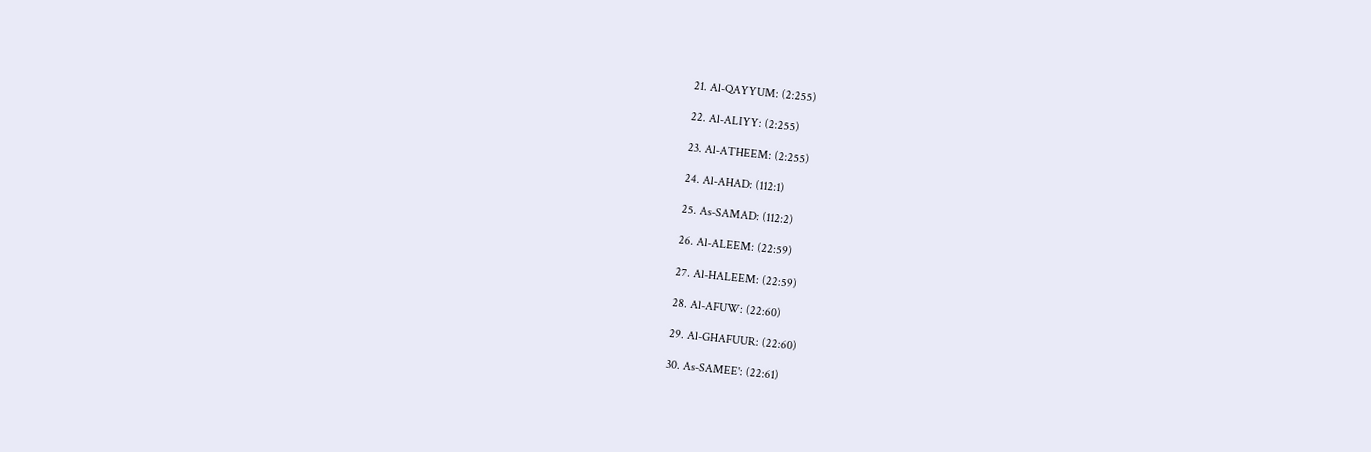21. Al-QAYYUM: (2:255)

22. Al-ALIYY: (2:255)

23. Al-ATHEEM: (2:255)

24. Al-AHAD: (112:1)

25. As-SAMAD: (112:2)

26. Al-ALEEM: (22:59)

27. Al-HALEEM: (22:59)

28. Al-AFUW: (22:60)

29. Al-GHAFUUR: (22:60)

30. As-SAMEE': (22:61)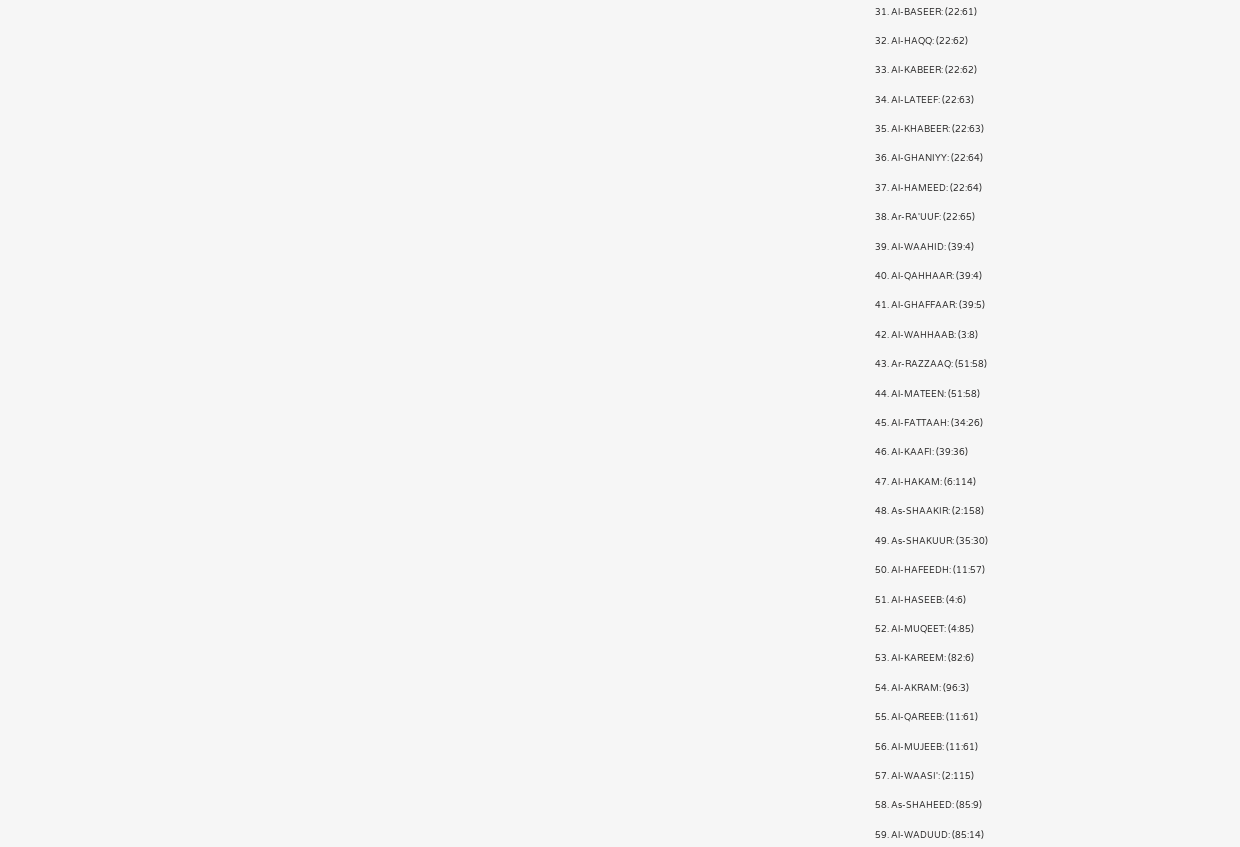31. Al-BASEER: (22:61)

32. Al-HAQQ: (22:62)

33. Al-KABEER: (22:62)

34. Al-LATEEF: (22:63)

35. Al-KHABEER: (22:63)

36. Al-GHANIYY: (22:64)

37. Al-HAMEED: (22:64)

38. Ar-RA'UUF: (22:65)

39. Al-WAAHID: (39:4)

40. Al-QAHHAAR: (39:4)

41. Al-GHAFFAAR: (39:5)

42. Al-WAHHAAB: (3:8)

43. Ar-RAZZAAQ: (51:58)

44. Al-MATEEN: (51:58)

45. Al-FATTAAH: (34:26)

46. Al-KAAFI: (39:36)

47. Al-HAKAM: (6:114)

48. As-SHAAKIR: (2:158)

49. As-SHAKUUR: (35:30)

50. Al-HAFEEDH: (11:57)

51. Al-HASEEB: (4:6)

52. Al-MUQEET: (4:85)

53. Al-KAREEM: (82:6)

54. Al-AKRAM: (96:3)

55. Al-QAREEB: (11:61)

56. Al-MUJEEB: (11:61)

57. Al-WAASI': (2:115)

58. As-SHAHEED: (85:9)

59. Al-WADUUD: (85:14)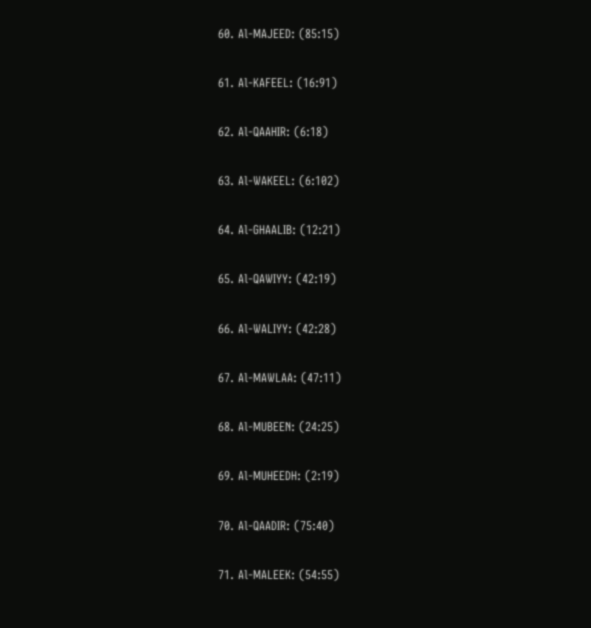60. Al-MAJEED: (85:15)

61. Al-KAFEEL: (16:91)

62. Al-QAAHIR: (6:18)

63. Al-WAKEEL: (6:102)

64. Al-GHAALIB: (12:21)

65. Al-QAWIYY: (42:19)

66. Al-WALIYY: (42:28)

67. Al-MAWLAA: (47:11)

68. Al-MUBEEN: (24:25)

69. Al-MUHEEDH: (2:19)

70. Al-QAADIR: (75:40)

71. Al-MALEEK: (54:55)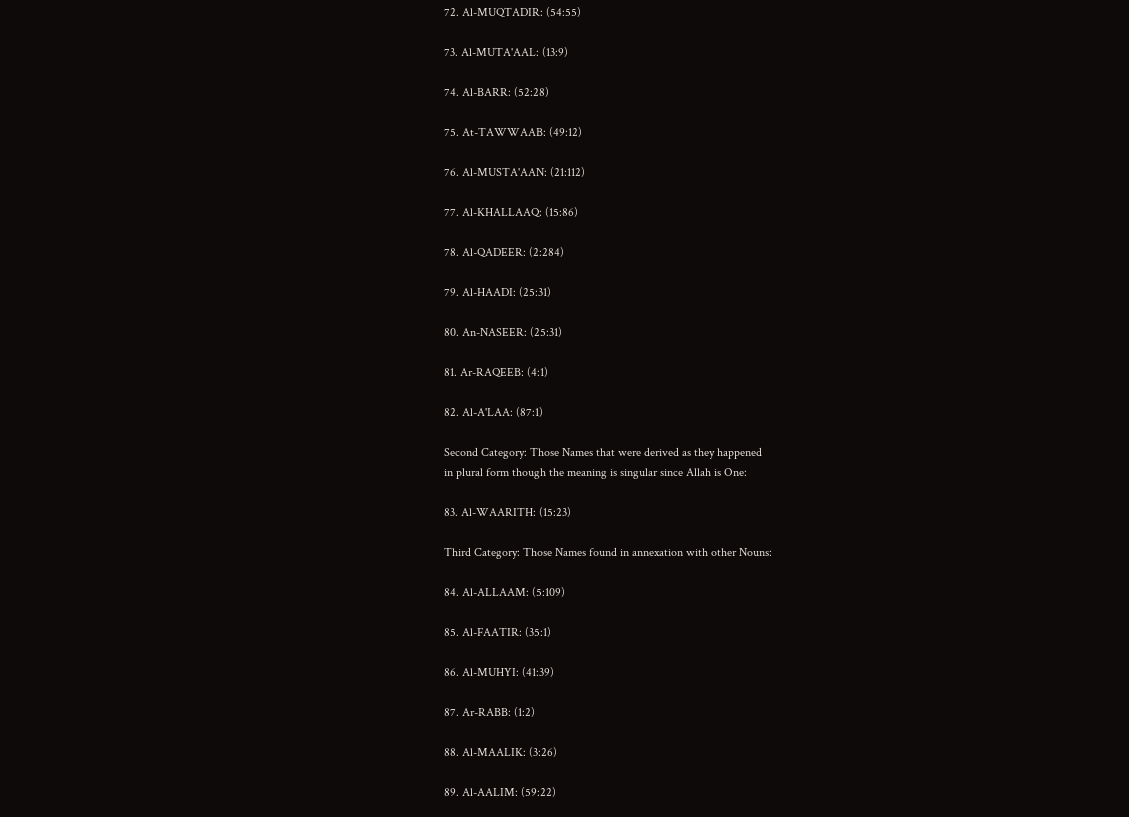72. Al-MUQTADIR: (54:55)

73. Al-MUTA'AAL: (13:9)

74. Al-BARR: (52:28)

75. At-TAWWAAB: (49:12)

76. Al-MUSTA'AAN: (21:112)

77. Al-KHALLAAQ: (15:86)

78. Al-QADEER: (2:284)

79. Al-HAADI: (25:31)

80. An-NASEER: (25:31)

81. Ar-RAQEEB: (4:1)

82. Al-A'LAA: (87:1)

Second Category: Those Names that were derived as they happened
in plural form though the meaning is singular since Allah is One:

83. Al-WAARITH: (15:23)

Third Category: Those Names found in annexation with other Nouns:

84. Al-ALLAAM: (5:109)

85. Al-FAATIR: (35:1)

86. Al-MUHYI: (41:39)

87. Ar-RABB: (1:2)

88. Al-MAALIK: (3:26)

89. Al-AALIM: (59:22)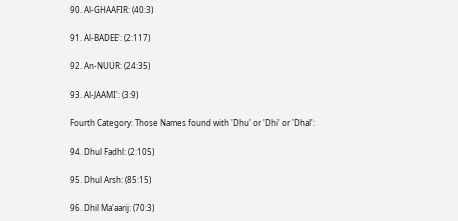90. Al-GHAAFIR: (40:3)

91. Al-BADEE': (2:117)

92. An-NUUR: (24:35)

93. Al-JAAMI': (3:9)

Fourth Category: Those Names found with 'Dhu' or 'Dhi' or 'Dhal':

94. Dhul Fadhl: (2:105)

95. Dhul Arsh: (85:15)

96. Dhil Ma'aarij: (70:3)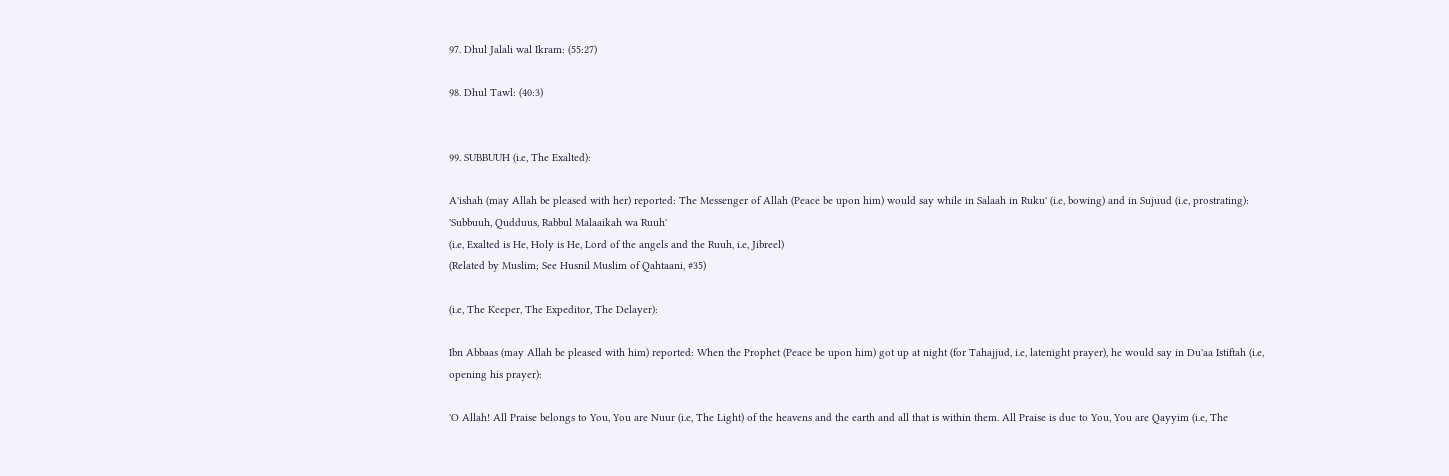97. Dhul Jalali wal Ikram: (55:27)

98. Dhul Tawl: (40:3)


99. SUBBUUH (i.e, The Exalted):

A'ishah (may Allah be pleased with her) reported: The Messenger of Allah (Peace be upon him) would say while in Salaah in Ruku' (i.e, bowing) and in Sujuud (i.e, prostrating):
'Subbuuh, Qudduus, Rabbul Malaaikah wa Ruuh'
(i.e, Exalted is He, Holy is He, Lord of the angels and the Ruuh, i.e, Jibreel)
(Related by Muslim; See Husnil Muslim of Qahtaani, #35)

(i.e, The Keeper, The Expeditor, The Delayer):

Ibn Abbaas (may Allah be pleased with him) reported: When the Prophet (Peace be upon him) got up at night (for Tahajjud, i.e, latenight prayer), he would say in Du'aa Istiftah (i.e, opening his prayer):

'O Allah! All Praise belongs to You, You are Nuur (i.e, The Light) of the heavens and the earth and all that is within them. All Praise is due to You, You are Qayyim (i.e, The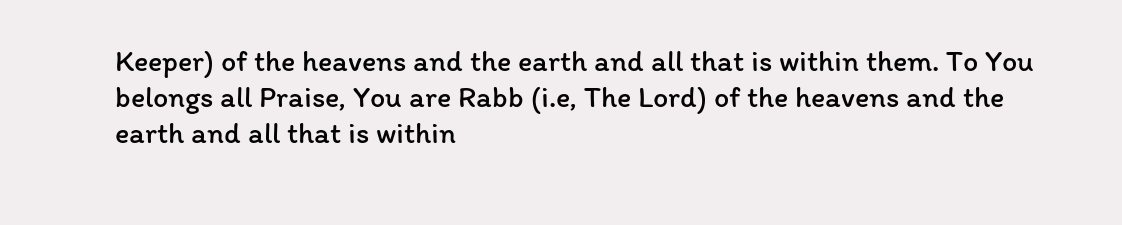Keeper) of the heavens and the earth and all that is within them. To You belongs all Praise, You are Rabb (i.e, The Lord) of the heavens and the earth and all that is within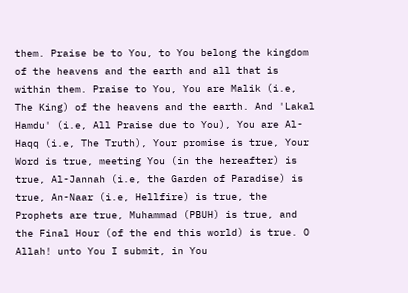them. Praise be to You, to You belong the kingdom of the heavens and the earth and all that is within them. Praise to You, You are Malik (i.e, The King) of the heavens and the earth. And 'Lakal Hamdu' (i.e, All Praise due to You), You are Al-Haqq (i.e, The Truth), Your promise is true, Your Word is true, meeting You (in the hereafter) is true, Al-Jannah (i.e, the Garden of Paradise) is true, An-Naar (i.e, Hellfire) is true, the Prophets are true, Muhammad (PBUH) is true, and the Final Hour (of the end this world) is true. O Allah! unto You I submit, in You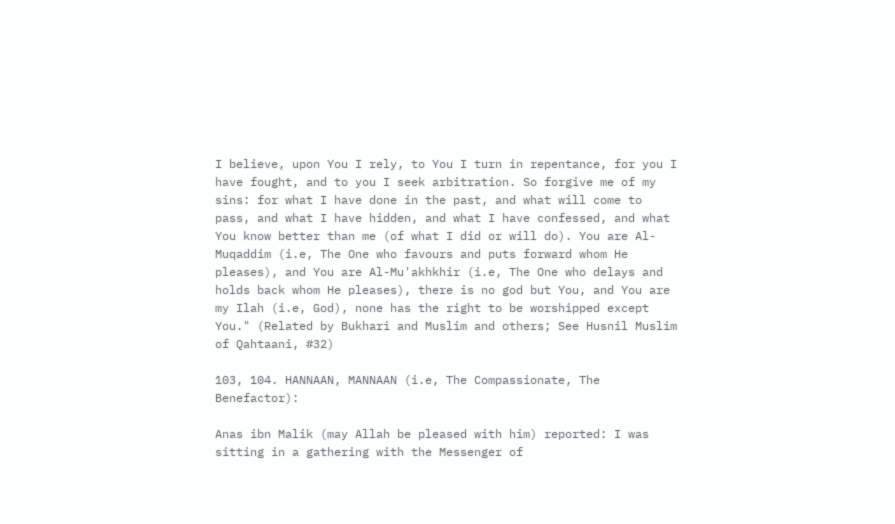I believe, upon You I rely, to You I turn in repentance, for you I have fought, and to you I seek arbitration. So forgive me of my sins: for what I have done in the past, and what will come to pass, and what I have hidden, and what I have confessed, and what You know better than me (of what I did or will do). You are Al-Muqaddim (i.e, The One who favours and puts forward whom He pleases), and You are Al-Mu'akhkhir (i.e, The One who delays and holds back whom He pleases), there is no god but You, and You are my Ilah (i.e, God), none has the right to be worshipped except You." (Related by Bukhari and Muslim and others; See Husnil Muslim of Qahtaani, #32)

103, 104. HANNAAN, MANNAAN (i.e, The Compassionate, The Benefactor):

Anas ibn Malik (may Allah be pleased with him) reported: I was sitting in a gathering with the Messenger of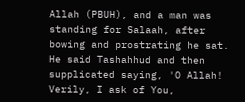Allah (PBUH), and a man was standing for Salaah, after bowing and prostrating he sat. He said Tashahhud and then supplicated saying, 'O Allah! Verily, I ask of You,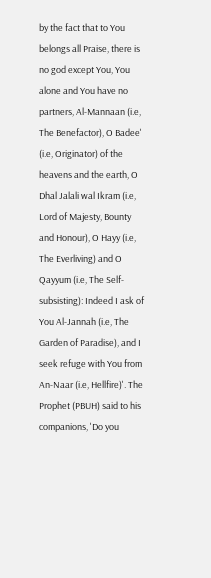by the fact that to You belongs all Praise, there is no god except You, You alone and You have no partners, Al-Mannaan (i.e, The Benefactor), O Badee' (i.e, Originator) of the heavens and the earth, O Dhal Jalali wal Ikram (i.e, Lord of Majesty, Bounty and Honour), O Hayy (i.e, The Everliving) and O Qayyum (i.e, The Self-subsisting): Indeed I ask of You Al-Jannah (i.e, The Garden of Paradise), and I seek refuge with You from An-Naar (i.e, Hellfire)'. The Prophet (PBUH) said to his companions, 'Do you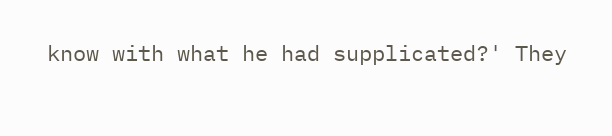know with what he had supplicated?' They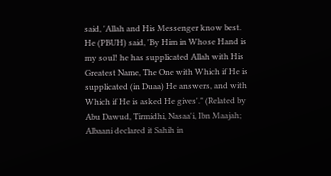said, 'Allah and His Messenger know best. He (PBUH) said, 'By Him in Whose Hand is my soul! he has supplicated Allah with His Greatest Name, The One with Which if He is supplicated (in Duaa) He answers, and with Which if He is asked He gives'." (Related by Abu Dawud, Tirmidhi, Nasaa'i, Ibn Maajah; Albaani declared it Sahih in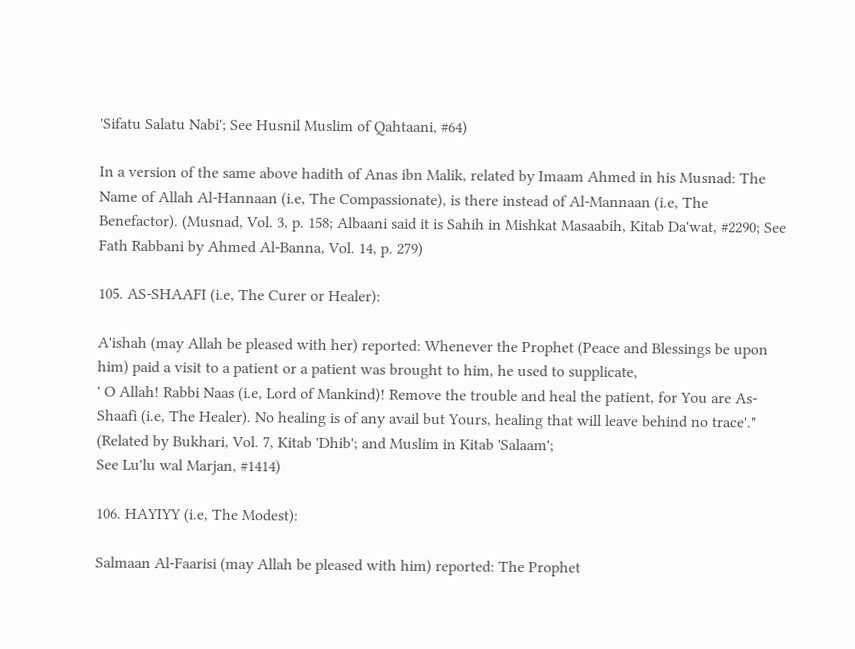'Sifatu Salatu Nabi'; See Husnil Muslim of Qahtaani, #64)

In a version of the same above hadith of Anas ibn Malik, related by Imaam Ahmed in his Musnad: The Name of Allah Al-Hannaan (i.e, The Compassionate), is there instead of Al-Mannaan (i.e, The Benefactor). (Musnad, Vol. 3, p. 158; Albaani said it is Sahih in Mishkat Masaabih, Kitab Da'wat, #2290; See Fath Rabbani by Ahmed Al-Banna, Vol. 14, p. 279)

105. AS-SHAAFI (i.e, The Curer or Healer):

A'ishah (may Allah be pleased with her) reported: Whenever the Prophet (Peace and Blessings be upon him) paid a visit to a patient or a patient was brought to him, he used to supplicate,
' O Allah! Rabbi Naas (i.e, Lord of Mankind)! Remove the trouble and heal the patient, for You are As-Shaafi (i.e, The Healer). No healing is of any avail but Yours, healing that will leave behind no trace'." (Related by Bukhari, Vol. 7, Kitab 'Dhib'; and Muslim in Kitab 'Salaam';
See Lu'lu wal Marjan, #1414)

106. HAYIYY (i.e, The Modest):

Salmaan Al-Faarisi (may Allah be pleased with him) reported: The Prophet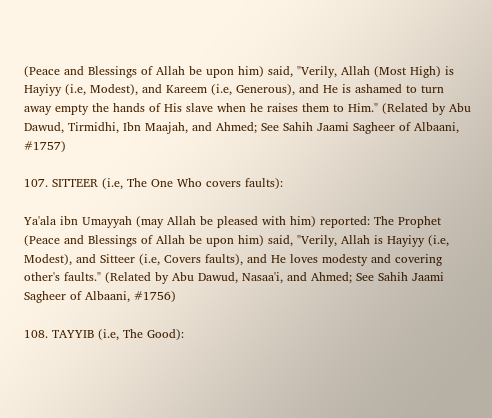(Peace and Blessings of Allah be upon him) said, "Verily, Allah (Most High) is Hayiyy (i.e, Modest), and Kareem (i.e, Generous), and He is ashamed to turn away empty the hands of His slave when he raises them to Him." (Related by Abu Dawud, Tirmidhi, Ibn Maajah, and Ahmed; See Sahih Jaami Sagheer of Albaani, #1757)

107. SITTEER (i.e, The One Who covers faults):

Ya'ala ibn Umayyah (may Allah be pleased with him) reported: The Prophet (Peace and Blessings of Allah be upon him) said, "Verily, Allah is Hayiyy (i.e, Modest), and Sitteer (i.e, Covers faults), and He loves modesty and covering other's faults." (Related by Abu Dawud, Nasaa'i, and Ahmed; See Sahih Jaami Sagheer of Albaani, #1756)

108. TAYYIB (i.e, The Good):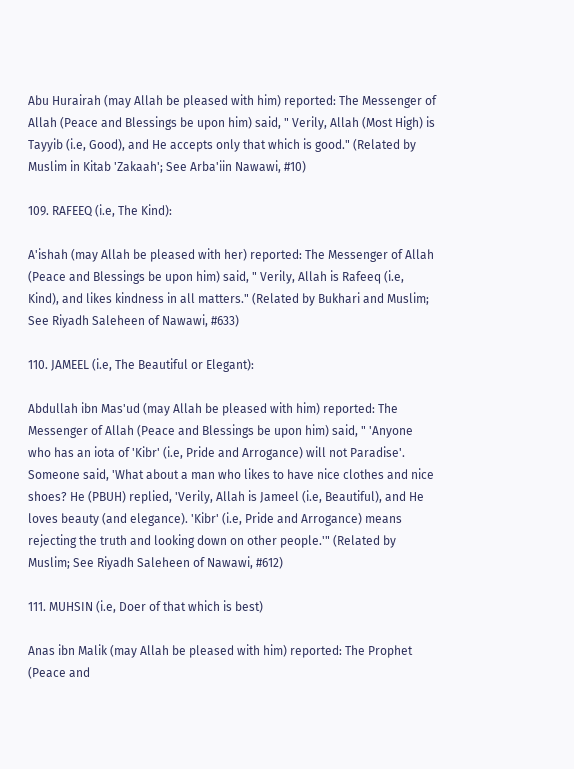Abu Hurairah (may Allah be pleased with him) reported: The Messenger of Allah (Peace and Blessings be upon him) said, " Verily, Allah (Most High) is Tayyib (i.e, Good), and He accepts only that which is good." (Related by Muslim in Kitab 'Zakaah'; See Arba'iin Nawawi, #10)

109. RAFEEQ (i.e, The Kind):

A'ishah (may Allah be pleased with her) reported: The Messenger of Allah (Peace and Blessings be upon him) said, " Verily, Allah is Rafeeq (i.e, Kind), and likes kindness in all matters." (Related by Bukhari and Muslim; See Riyadh Saleheen of Nawawi, #633)

110. JAMEEL (i.e, The Beautiful or Elegant):

Abdullah ibn Mas'ud (may Allah be pleased with him) reported: The Messenger of Allah (Peace and Blessings be upon him) said, " 'Anyone who has an iota of 'Kibr' (i.e, Pride and Arrogance) will not Paradise'. Someone said, 'What about a man who likes to have nice clothes and nice shoes? He (PBUH) replied, 'Verily, Allah is Jameel (i.e, Beautiful), and He loves beauty (and elegance). 'Kibr' (i.e, Pride and Arrogance) means rejecting the truth and looking down on other people.'" (Related by Muslim; See Riyadh Saleheen of Nawawi, #612)

111. MUHSIN (i.e, Doer of that which is best)

Anas ibn Malik (may Allah be pleased with him) reported: The Prophet (Peace and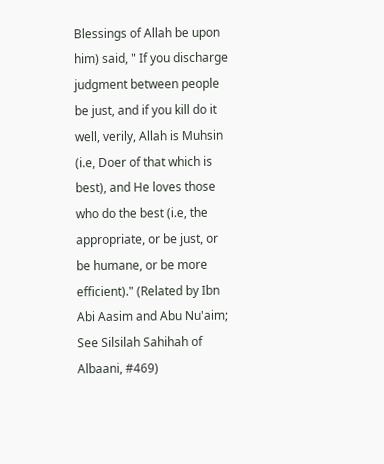Blessings of Allah be upon him) said, " If you discharge judgment between people be just, and if you kill do it well, verily, Allah is Muhsin (i.e, Doer of that which is best), and He loves those who do the best (i.e, the appropriate, or be just, or be humane, or be more efficient)." (Related by Ibn Abi Aasim and Abu Nu'aim; See Silsilah Sahihah of Albaani, #469)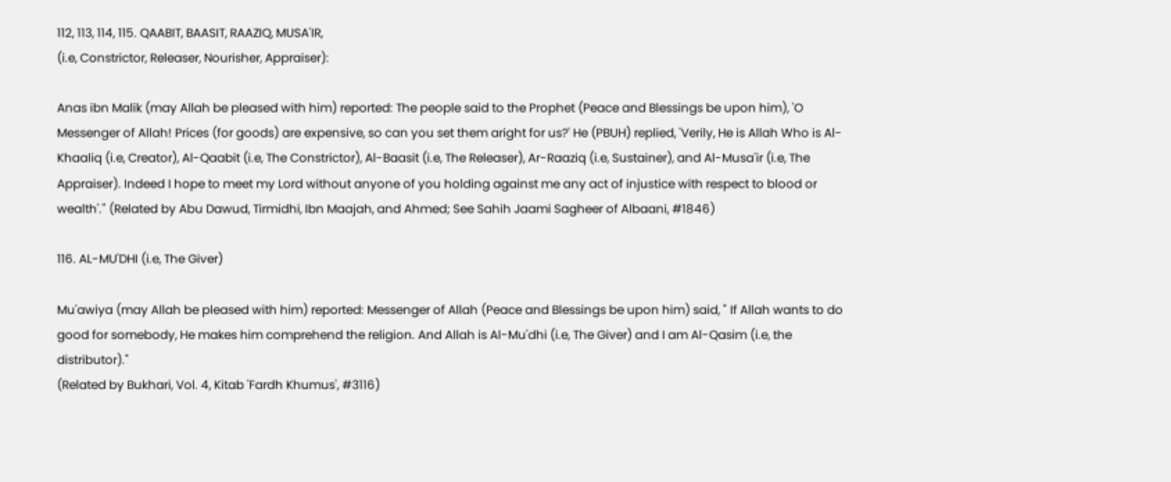112, 113, 114, 115. QAABIT, BAASIT, RAAZIQ, MUSA'IR,
(i.e, Constrictor, Releaser, Nourisher, Appraiser):

Anas ibn Malik (may Allah be pleased with him) reported: The people said to the Prophet (Peace and Blessings be upon him), 'O Messenger of Allah! Prices (for goods) are expensive, so can you set them aright for us?' He (PBUH) replied, 'Verily, He is Allah Who is Al-Khaaliq (i.e, Creator), Al-Qaabit (i.e, The Constrictor), Al-Baasit (i.e, The Releaser), Ar-Raaziq (i.e, Sustainer), and Al-Musa'ir (i.e, The Appraiser). Indeed I hope to meet my Lord without anyone of you holding against me any act of injustice with respect to blood or wealth'." (Related by Abu Dawud, Tirmidhi, Ibn Maajah, and Ahmed; See Sahih Jaami Sagheer of Albaani, #1846)

116. AL-MU'DHI (i.e, The Giver)

Mu'awiya (may Allah be pleased with him) reported: Messenger of Allah (Peace and Blessings be upon him) said, " If Allah wants to do good for somebody, He makes him comprehend the religion. And Allah is Al-Mu'dhi (i.e, The Giver) and I am Al-Qasim (i.e, the distributor)."
(Related by Bukhari, Vol. 4, Kitab 'Fardh Khumus', #3116)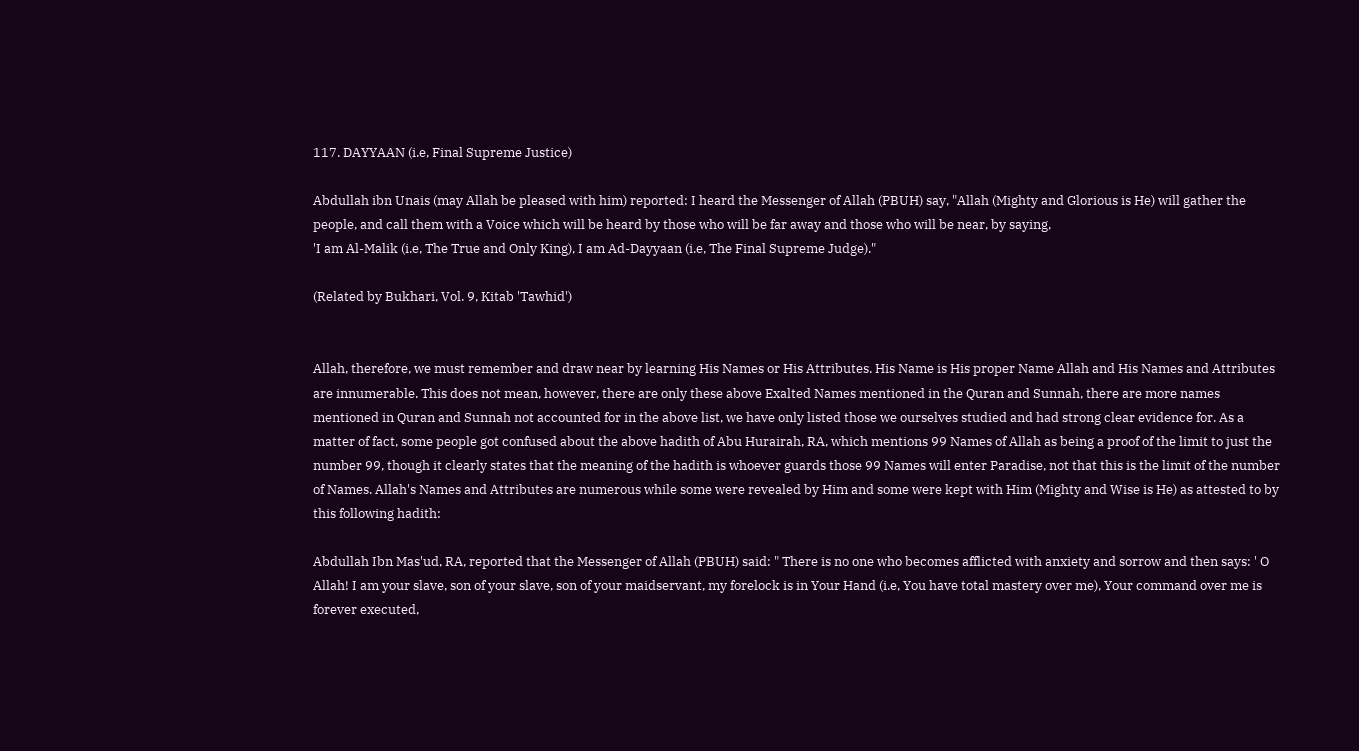117. DAYYAAN (i.e, Final Supreme Justice)

Abdullah ibn Unais (may Allah be pleased with him) reported: I heard the Messenger of Allah (PBUH) say, "Allah (Mighty and Glorious is He) will gather the people, and call them with a Voice which will be heard by those who will be far away and those who will be near, by saying,
'I am Al-Malik (i.e, The True and Only King), I am Ad-Dayyaan (i.e, The Final Supreme Judge)."

(Related by Bukhari, Vol. 9, Kitab 'Tawhid')


Allah, therefore, we must remember and draw near by learning His Names or His Attributes. His Name is His proper Name Allah and His Names and Attributes are innumerable. This does not mean, however, there are only these above Exalted Names mentioned in the Quran and Sunnah, there are more names mentioned in Quran and Sunnah not accounted for in the above list, we have only listed those we ourselves studied and had strong clear evidence for. As a matter of fact, some people got confused about the above hadith of Abu Hurairah, RA, which mentions 99 Names of Allah as being a proof of the limit to just the number 99, though it clearly states that the meaning of the hadith is whoever guards those 99 Names will enter Paradise, not that this is the limit of the number of Names. Allah's Names and Attributes are numerous while some were revealed by Him and some were kept with Him (Mighty and Wise is He) as attested to by this following hadith:

Abdullah Ibn Mas'ud, RA, reported that the Messenger of Allah (PBUH) said: " There is no one who becomes afflicted with anxiety and sorrow and then says: ' O Allah! I am your slave, son of your slave, son of your maidservant, my forelock is in Your Hand (i.e, You have total mastery over me), Your command over me is forever executed,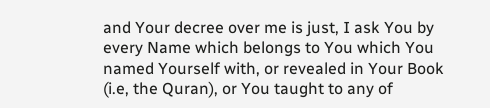and Your decree over me is just, I ask You by every Name which belongs to You which You named Yourself with, or revealed in Your Book (i.e, the Quran), or You taught to any of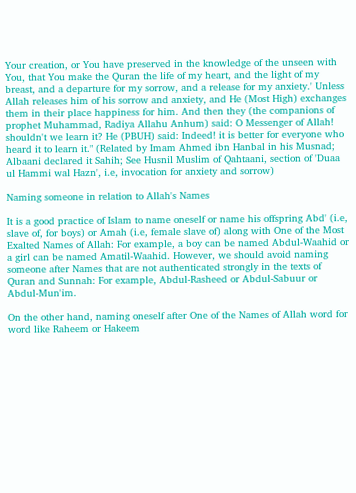Your creation, or You have preserved in the knowledge of the unseen with You, that You make the Quran the life of my heart, and the light of my breast, and a departure for my sorrow, and a release for my anxiety.' Unless Allah releases him of his sorrow and anxiety, and He (Most High) exchanges them in their place happiness for him. And then they (the companions of prophet Muhammad, Radiya Allahu Anhum) said: O Messenger of Allah! shouldn't we learn it? He (PBUH) said: Indeed! it is better for everyone who heard it to learn it." (Related by Imam Ahmed ibn Hanbal in his Musnad; Albaani declared it Sahih; See Husnil Muslim of Qahtaani, section of 'Duaa ul Hammi wal Hazn', i.e, invocation for anxiety and sorrow)

Naming someone in relation to Allah's Names

It is a good practice of Islam to name oneself or name his offspring Abd' (i.e, slave of, for boys) or Amah (i.e, female slave of) along with One of the Most Exalted Names of Allah: For example, a boy can be named Abdul-Waahid or a girl can be named Amatil-Waahid. However, we should avoid naming someone after Names that are not authenticated strongly in the texts of Quran and Sunnah: For example, Abdul-Rasheed or Abdul-Sabuur or Abdul-Mun'im.

On the other hand, naming oneself after One of the Names of Allah word for word like Raheem or Hakeem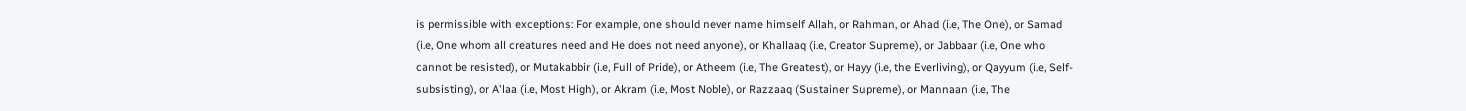is permissible with exceptions: For example, one should never name himself Allah, or Rahman, or Ahad (i.e, The One), or Samad (i.e, One whom all creatures need and He does not need anyone), or Khallaaq (i.e, Creator Supreme), or Jabbaar (i.e, One who cannot be resisted), or Mutakabbir (i.e, Full of Pride), or Atheem (i.e, The Greatest), or Hayy (i.e, the Everliving), or Qayyum (i.e, Self-subsisting), or A'laa (i.e, Most High), or Akram (i.e, Most Noble), or Razzaaq (Sustainer Supreme), or Mannaan (i.e, The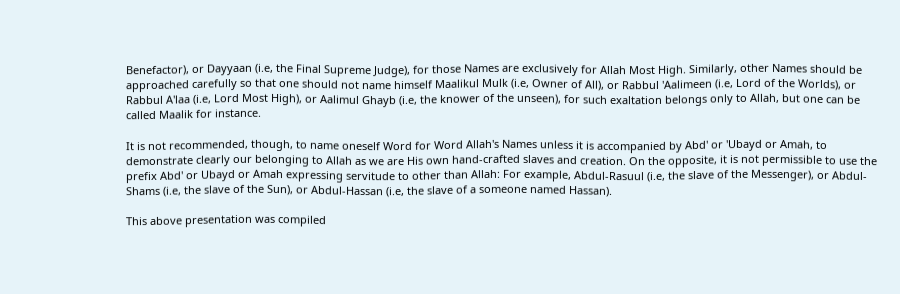Benefactor), or Dayyaan (i.e, the Final Supreme Judge), for those Names are exclusively for Allah Most High. Similarly, other Names should be approached carefully so that one should not name himself Maalikul Mulk (i.e, Owner of All), or Rabbul 'Aalimeen (i.e, Lord of the Worlds), or Rabbul A'laa (i.e, Lord Most High), or Aalimul Ghayb (i.e, the knower of the unseen), for such exaltation belongs only to Allah, but one can be called Maalik for instance.

It is not recommended, though, to name oneself Word for Word Allah's Names unless it is accompanied by Abd' or 'Ubayd or Amah, to demonstrate clearly our belonging to Allah as we are His own hand-crafted slaves and creation. On the opposite, it is not permissible to use the prefix Abd' or Ubayd or Amah expressing servitude to other than Allah: For example, Abdul-Rasuul (i.e, the slave of the Messenger), or Abdul-Shams (i.e, the slave of the Sun), or Abdul-Hassan (i.e, the slave of a someone named Hassan).

This above presentation was compiled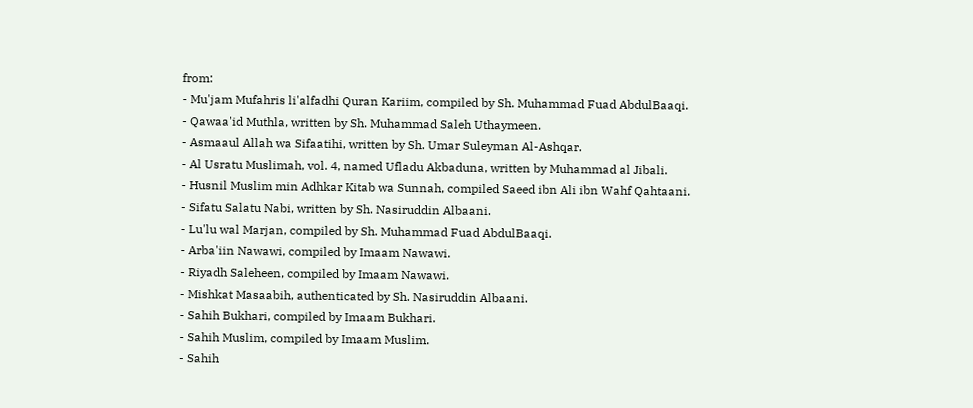from:
- Mu'jam Mufahris li'alfadhi Quran Kariim, compiled by Sh. Muhammad Fuad AbdulBaaqi.
- Qawaa'id Muthla, written by Sh. Muhammad Saleh Uthaymeen.
- Asmaaul Allah wa Sifaatihi, written by Sh. Umar Suleyman Al-Ashqar.
- Al Usratu Muslimah, vol. 4, named Ufladu Akbaduna, written by Muhammad al Jibali.
- Husnil Muslim min Adhkar Kitab wa Sunnah, compiled Saeed ibn Ali ibn Wahf Qahtaani.
- Sifatu Salatu Nabi, written by Sh. Nasiruddin Albaani.
- Lu'lu wal Marjan, compiled by Sh. Muhammad Fuad AbdulBaaqi.
- Arba'iin Nawawi, compiled by Imaam Nawawi.
- Riyadh Saleheen, compiled by Imaam Nawawi.
- Mishkat Masaabih, authenticated by Sh. Nasiruddin Albaani.
- Sahih Bukhari, compiled by Imaam Bukhari.
- Sahih Muslim, compiled by Imaam Muslim.
- Sahih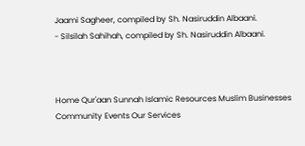Jaami Sagheer, compiled by Sh. Nasiruddin Albaani.
- Silsilah Sahihah, compiled by Sh. Nasiruddin Albaani.



Home Qur'aan Sunnah Islamic Resources Muslim Businesses Community Events Our Services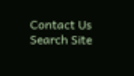Contact Us
Search Site